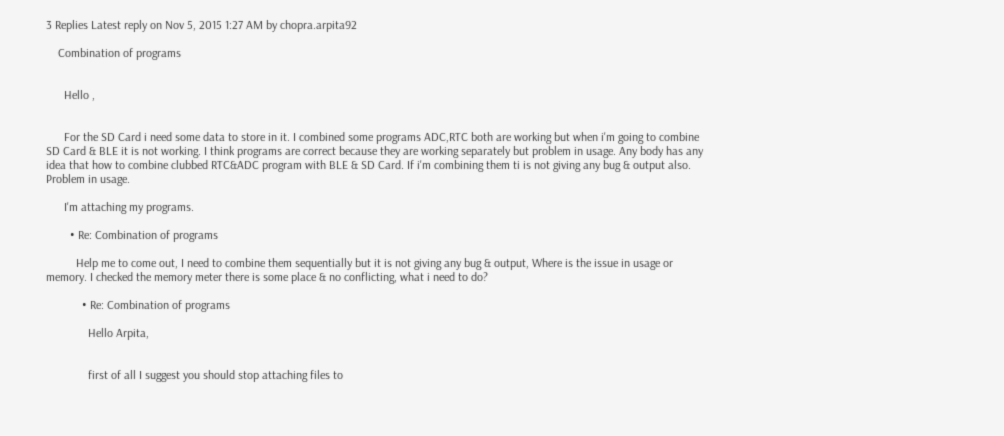3 Replies Latest reply on Nov 5, 2015 1:27 AM by chopra.arpita92

    Combination of programs


      Hello ,


      For the SD Card i need some data to store in it. I combined some programs ADC,RTC both are working but when i'm going to combine SD Card & BLE it is not working. I think programs are correct because they are working separately but problem in usage. Any body has any idea that how to combine clubbed RTC&ADC program with BLE & SD Card. If i'm combining them ti is not giving any bug & output also. Problem in usage.

      I'm attaching my programs.

        • Re: Combination of programs

          Help me to come out, I need to combine them sequentially but it is not giving any bug & output, Where is the issue in usage or memory. I checked the memory meter there is some place & no conflicting, what i need to do?

            • Re: Combination of programs

              Hello Arpita,


              first of all I suggest you should stop attaching files to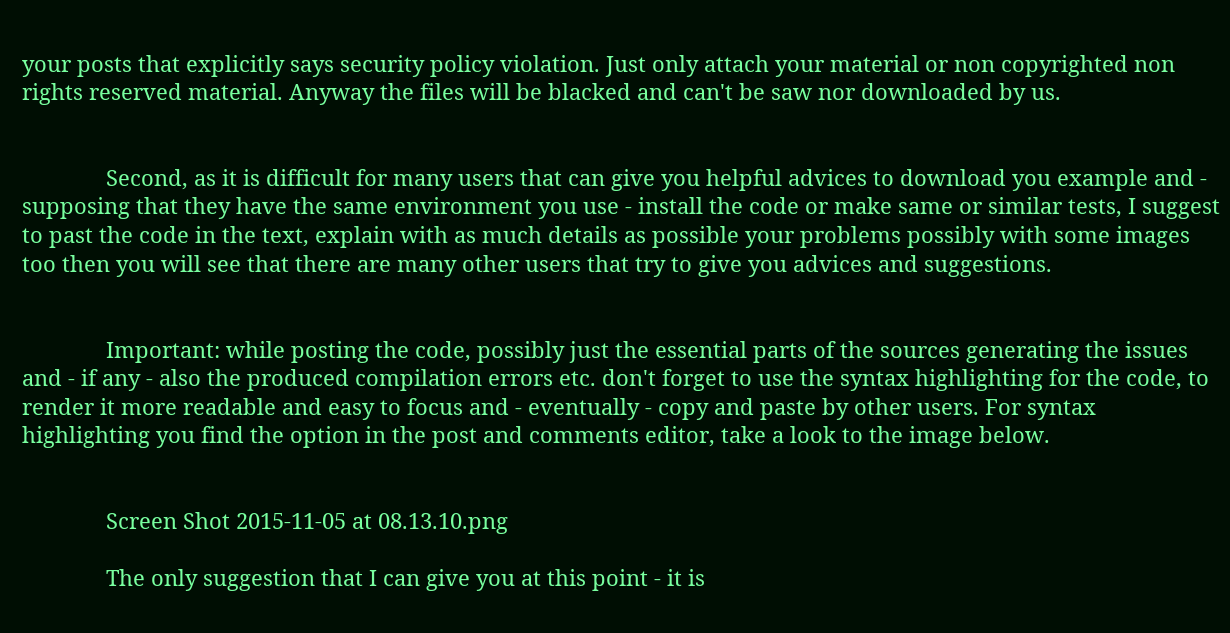your posts that explicitly says security policy violation. Just only attach your material or non copyrighted non rights reserved material. Anyway the files will be blacked and can't be saw nor downloaded by us.


              Second, as it is difficult for many users that can give you helpful advices to download you example and - supposing that they have the same environment you use - install the code or make same or similar tests, I suggest to past the code in the text, explain with as much details as possible your problems possibly with some images too then you will see that there are many other users that try to give you advices and suggestions.


              Important: while posting the code, possibly just the essential parts of the sources generating the issues and - if any - also the produced compilation errors etc. don't forget to use the syntax highlighting for the code, to render it more readable and easy to focus and - eventually - copy and paste by other users. For syntax highlighting you find the option in the post and comments editor, take a look to the image below.


              Screen Shot 2015-11-05 at 08.13.10.png

              The only suggestion that I can give you at this point - it is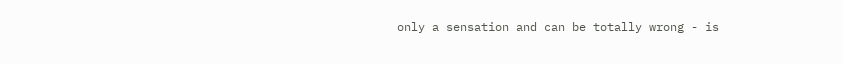only a sensation and can be totally wrong - is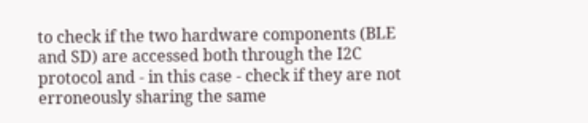to check if the two hardware components (BLE and SD) are accessed both through the I2C protocol and - in this case - check if they are not erroneously sharing the same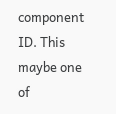component ID. This maybe one of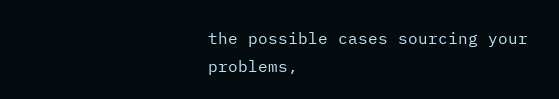the possible cases sourcing your problems,